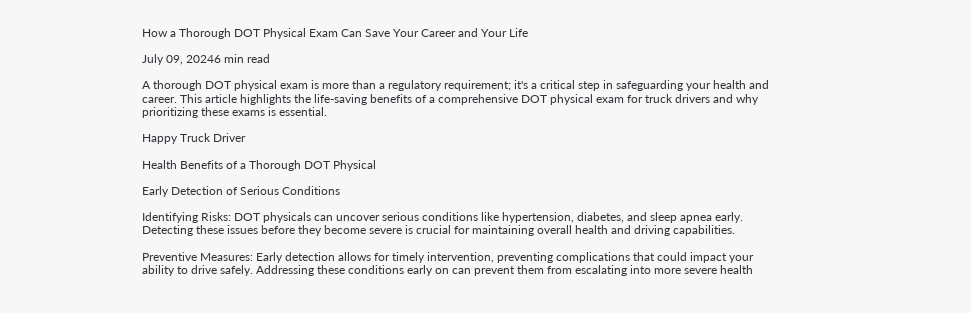How a Thorough DOT Physical Exam Can Save Your Career and Your Life

July 09, 20246 min read

A thorough DOT physical exam is more than a regulatory requirement; it's a critical step in safeguarding your health and career. This article highlights the life-saving benefits of a comprehensive DOT physical exam for truck drivers and why prioritizing these exams is essential.

Happy Truck Driver

Health Benefits of a Thorough DOT Physical

Early Detection of Serious Conditions

Identifying Risks: DOT physicals can uncover serious conditions like hypertension, diabetes, and sleep apnea early. Detecting these issues before they become severe is crucial for maintaining overall health and driving capabilities.

Preventive Measures: Early detection allows for timely intervention, preventing complications that could impact your ability to drive safely. Addressing these conditions early on can prevent them from escalating into more severe health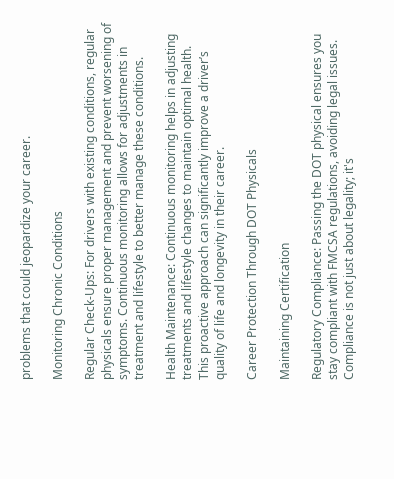problems that could jeopardize your career.

Monitoring Chronic Conditions

Regular Check-Ups: For drivers with existing conditions, regular physicals ensure proper management and prevent worsening of symptoms. Continuous monitoring allows for adjustments in treatment and lifestyle to better manage these conditions.

Health Maintenance: Continuous monitoring helps in adjusting treatments and lifestyle changes to maintain optimal health. This proactive approach can significantly improve a driver’s quality of life and longevity in their career.

Career Protection Through DOT Physicals

Maintaining Certification

Regulatory Compliance: Passing the DOT physical ensures you stay compliant with FMCSA regulations, avoiding legal issues. Compliance is not just about legality; it's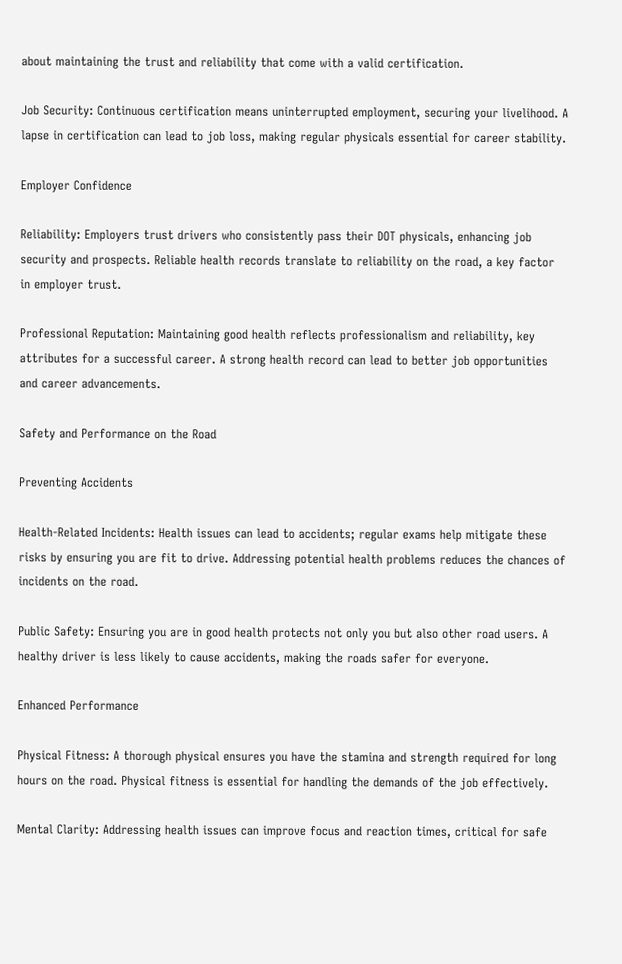about maintaining the trust and reliability that come with a valid certification.

Job Security: Continuous certification means uninterrupted employment, securing your livelihood. A lapse in certification can lead to job loss, making regular physicals essential for career stability.

Employer Confidence

Reliability: Employers trust drivers who consistently pass their DOT physicals, enhancing job security and prospects. Reliable health records translate to reliability on the road, a key factor in employer trust.

Professional Reputation: Maintaining good health reflects professionalism and reliability, key attributes for a successful career. A strong health record can lead to better job opportunities and career advancements.

Safety and Performance on the Road

Preventing Accidents

Health-Related Incidents: Health issues can lead to accidents; regular exams help mitigate these risks by ensuring you are fit to drive. Addressing potential health problems reduces the chances of incidents on the road.

Public Safety: Ensuring you are in good health protects not only you but also other road users. A healthy driver is less likely to cause accidents, making the roads safer for everyone.

Enhanced Performance

Physical Fitness: A thorough physical ensures you have the stamina and strength required for long hours on the road. Physical fitness is essential for handling the demands of the job effectively.

Mental Clarity: Addressing health issues can improve focus and reaction times, critical for safe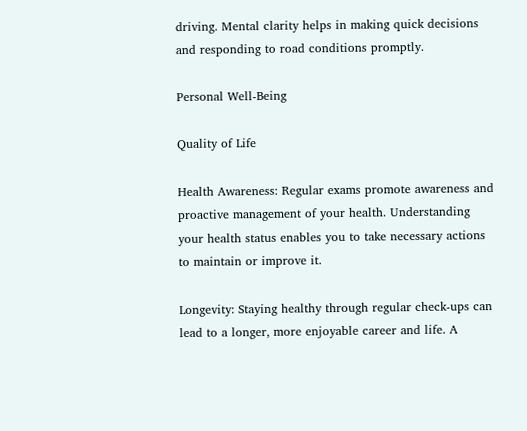driving. Mental clarity helps in making quick decisions and responding to road conditions promptly.

Personal Well-Being

Quality of Life

Health Awareness: Regular exams promote awareness and proactive management of your health. Understanding your health status enables you to take necessary actions to maintain or improve it.

Longevity: Staying healthy through regular check-ups can lead to a longer, more enjoyable career and life. A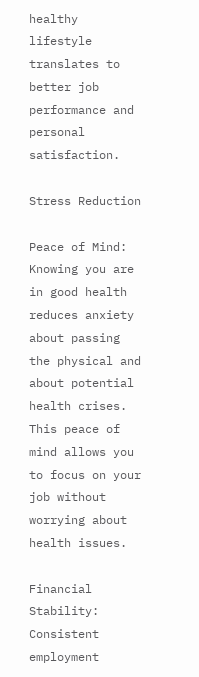healthy lifestyle translates to better job performance and personal satisfaction.

Stress Reduction

Peace of Mind: Knowing you are in good health reduces anxiety about passing the physical and about potential health crises. This peace of mind allows you to focus on your job without worrying about health issues.

Financial Stability: Consistent employment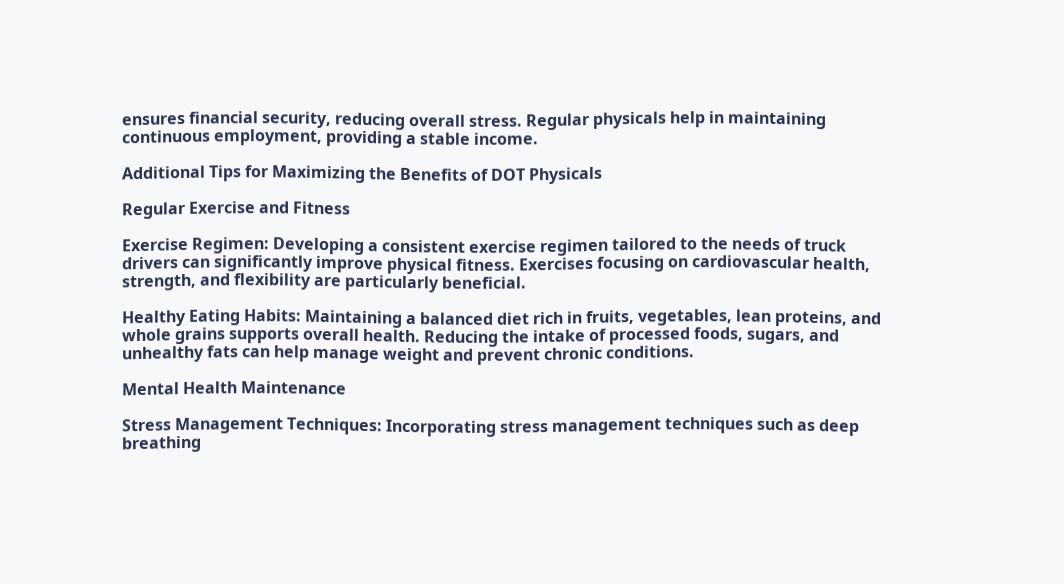ensures financial security, reducing overall stress. Regular physicals help in maintaining continuous employment, providing a stable income.

Additional Tips for Maximizing the Benefits of DOT Physicals

Regular Exercise and Fitness

Exercise Regimen: Developing a consistent exercise regimen tailored to the needs of truck drivers can significantly improve physical fitness. Exercises focusing on cardiovascular health, strength, and flexibility are particularly beneficial.

Healthy Eating Habits: Maintaining a balanced diet rich in fruits, vegetables, lean proteins, and whole grains supports overall health. Reducing the intake of processed foods, sugars, and unhealthy fats can help manage weight and prevent chronic conditions.

Mental Health Maintenance

Stress Management Techniques: Incorporating stress management techniques such as deep breathing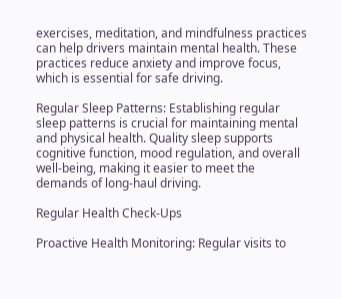exercises, meditation, and mindfulness practices can help drivers maintain mental health. These practices reduce anxiety and improve focus, which is essential for safe driving.

Regular Sleep Patterns: Establishing regular sleep patterns is crucial for maintaining mental and physical health. Quality sleep supports cognitive function, mood regulation, and overall well-being, making it easier to meet the demands of long-haul driving.

Regular Health Check-Ups

Proactive Health Monitoring: Regular visits to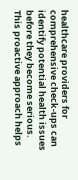healthcare providers for comprehensive check-ups can identify potential health issues before they become serious. This proactive approach helps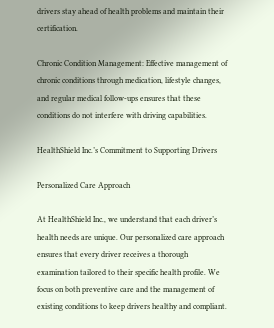drivers stay ahead of health problems and maintain their certification.

Chronic Condition Management: Effective management of chronic conditions through medication, lifestyle changes, and regular medical follow-ups ensures that these conditions do not interfere with driving capabilities.

HealthShield Inc.’s Commitment to Supporting Drivers

Personalized Care Approach

At HealthShield Inc., we understand that each driver’s health needs are unique. Our personalized care approach ensures that every driver receives a thorough examination tailored to their specific health profile. We focus on both preventive care and the management of existing conditions to keep drivers healthy and compliant.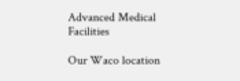Advanced Medical Facilities

Our Waco location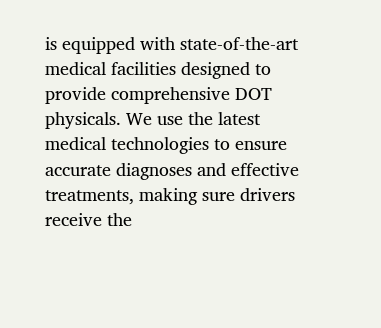is equipped with state-of-the-art medical facilities designed to provide comprehensive DOT physicals. We use the latest medical technologies to ensure accurate diagnoses and effective treatments, making sure drivers receive the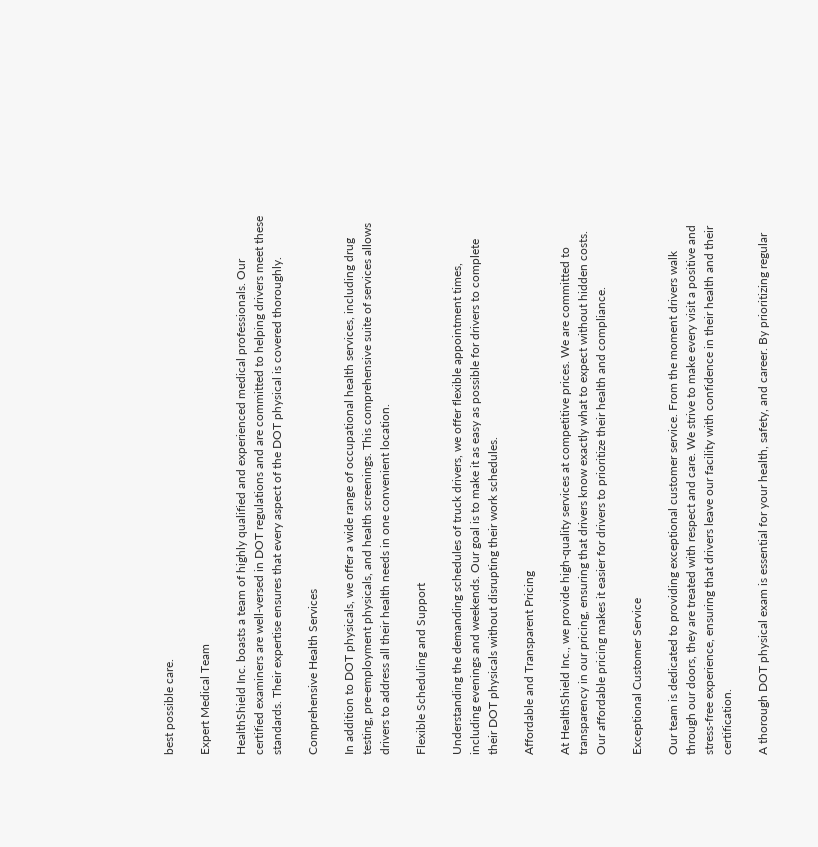best possible care.

Expert Medical Team

HealthShield Inc. boasts a team of highly qualified and experienced medical professionals. Our certified examiners are well-versed in DOT regulations and are committed to helping drivers meet these standards. Their expertise ensures that every aspect of the DOT physical is covered thoroughly.

Comprehensive Health Services

In addition to DOT physicals, we offer a wide range of occupational health services, including drug testing, pre-employment physicals, and health screenings. This comprehensive suite of services allows drivers to address all their health needs in one convenient location.

Flexible Scheduling and Support

Understanding the demanding schedules of truck drivers, we offer flexible appointment times, including evenings and weekends. Our goal is to make it as easy as possible for drivers to complete their DOT physicals without disrupting their work schedules.

Affordable and Transparent Pricing

At HealthShield Inc., we provide high-quality services at competitive prices. We are committed to transparency in our pricing, ensuring that drivers know exactly what to expect without hidden costs. Our affordable pricing makes it easier for drivers to prioritize their health and compliance.

Exceptional Customer Service

Our team is dedicated to providing exceptional customer service. From the moment drivers walk through our doors, they are treated with respect and care. We strive to make every visit a positive and stress-free experience, ensuring that drivers leave our facility with confidence in their health and their certification.

A thorough DOT physical exam is essential for your health, safety, and career. By prioritizing regular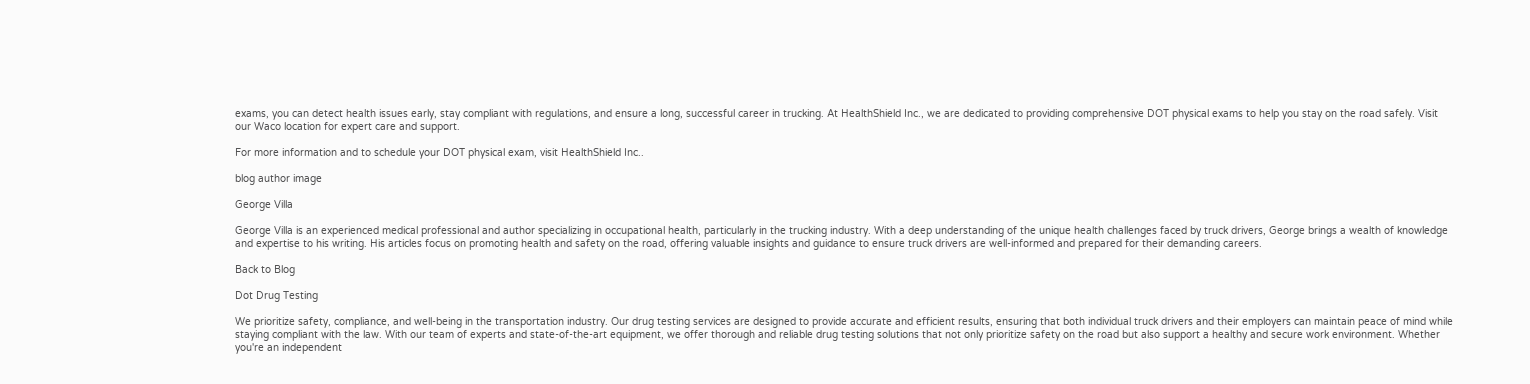exams, you can detect health issues early, stay compliant with regulations, and ensure a long, successful career in trucking. At HealthShield Inc., we are dedicated to providing comprehensive DOT physical exams to help you stay on the road safely. Visit our Waco location for expert care and support.

For more information and to schedule your DOT physical exam, visit HealthShield Inc..

blog author image

George Villa

George Villa is an experienced medical professional and author specializing in occupational health, particularly in the trucking industry. With a deep understanding of the unique health challenges faced by truck drivers, George brings a wealth of knowledge and expertise to his writing. His articles focus on promoting health and safety on the road, offering valuable insights and guidance to ensure truck drivers are well-informed and prepared for their demanding careers.

Back to Blog

Dot Drug Testing

We prioritize safety, compliance, and well-being in the transportation industry. Our drug testing services are designed to provide accurate and efficient results, ensuring that both individual truck drivers and their employers can maintain peace of mind while staying compliant with the law. With our team of experts and state-of-the-art equipment, we offer thorough and reliable drug testing solutions that not only prioritize safety on the road but also support a healthy and secure work environment. Whether you're an independent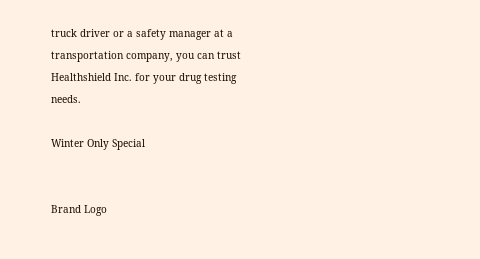truck driver or a safety manager at a transportation company, you can trust Healthshield Inc. for your drug testing needs.

Winter Only Special


Brand Logo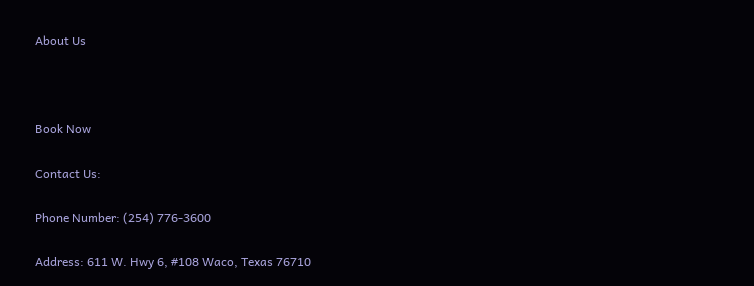About Us



Book Now

Contact Us:

Phone Number: (254) 776-3600

Address: 611 W. Hwy 6, #108 Waco, Texas 76710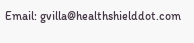Email: gvilla@healthshielddot.com